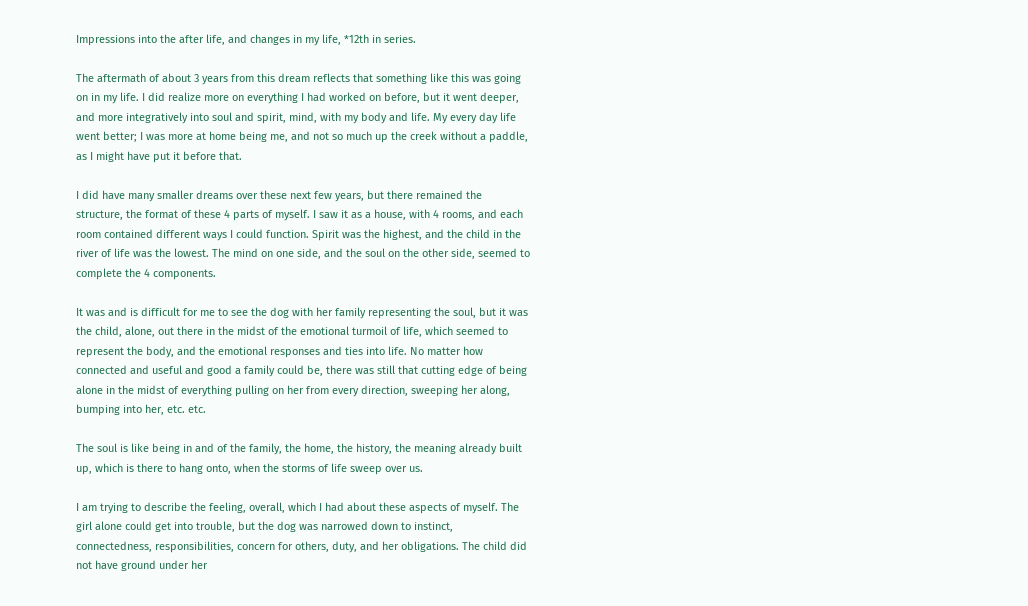Impressions into the after life, and changes in my life, *12th in series.

The aftermath of about 3 years from this dream reflects that something like this was going on in my life. I did realize more on everything I had worked on before, but it went deeper, and more integratively into soul and spirit, mind, with my body and life. My every day life went better; I was more at home being me, and not so much up the creek without a paddle, as I might have put it before that.

I did have many smaller dreams over these next few years, but there remained the structure, the format of these 4 parts of myself. I saw it as a house, with 4 rooms, and each room contained different ways I could function. Spirit was the highest, and the child in the river of life was the lowest. The mind on one side, and the soul on the other side, seemed to complete the 4 components.

It was and is difficult for me to see the dog with her family representing the soul, but it was the child, alone, out there in the midst of the emotional turmoil of life, which seemed to represent the body, and the emotional responses and ties into life. No matter how connected and useful and good a family could be, there was still that cutting edge of being alone in the midst of everything pulling on her from every direction, sweeping her along, bumping into her, etc. etc.

The soul is like being in and of the family, the home, the history, the meaning already built up, which is there to hang onto, when the storms of life sweep over us.

I am trying to describe the feeling, overall, which I had about these aspects of myself. The girl alone could get into trouble, but the dog was narrowed down to instinct, connectedness, responsibilities, concern for others, duty, and her obligations. The child did not have ground under her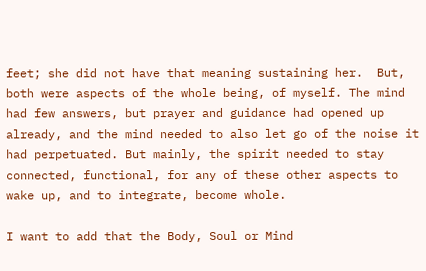feet; she did not have that meaning sustaining her.  But, both were aspects of the whole being, of myself. The mind had few answers, but prayer and guidance had opened up already, and the mind needed to also let go of the noise it had perpetuated. But mainly, the spirit needed to stay connected, functional, for any of these other aspects to wake up, and to integrate, become whole.

I want to add that the Body, Soul or Mind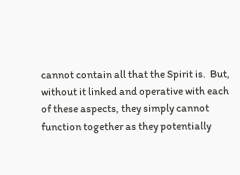cannot contain all that the Spirit is.  But, without it linked and operative with each of these aspects, they simply cannot function together as they potentially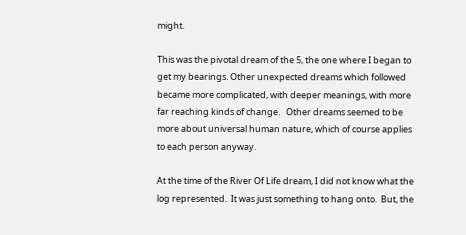might.

This was the pivotal dream of the 5, the one where I began to get my bearings. Other unexpected dreams which followed became more complicated, with deeper meanings, with more far reaching kinds of change.   Other dreams seemed to be more about universal human nature, which of course applies to each person anyway.

At the time of the River Of Life dream, I did not know what the log represented.  It was just something to hang onto.  But, the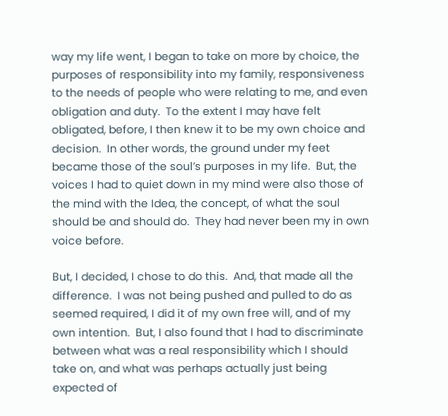way my life went, I began to take on more by choice, the purposes of responsibility into my family, responsiveness to the needs of people who were relating to me, and even obligation and duty.  To the extent I may have felt obligated, before, I then knew it to be my own choice and decision.  In other words, the ground under my feet became those of the soul’s purposes in my life.  But, the voices I had to quiet down in my mind were also those of the mind with the Idea, the concept, of what the soul should be and should do.  They had never been my in own voice before.

But, I decided, I chose to do this.  And, that made all the difference.  I was not being pushed and pulled to do as seemed required, I did it of my own free will, and of my own intention.  But, I also found that I had to discriminate between what was a real responsibility which I should take on, and what was perhaps actually just being expected of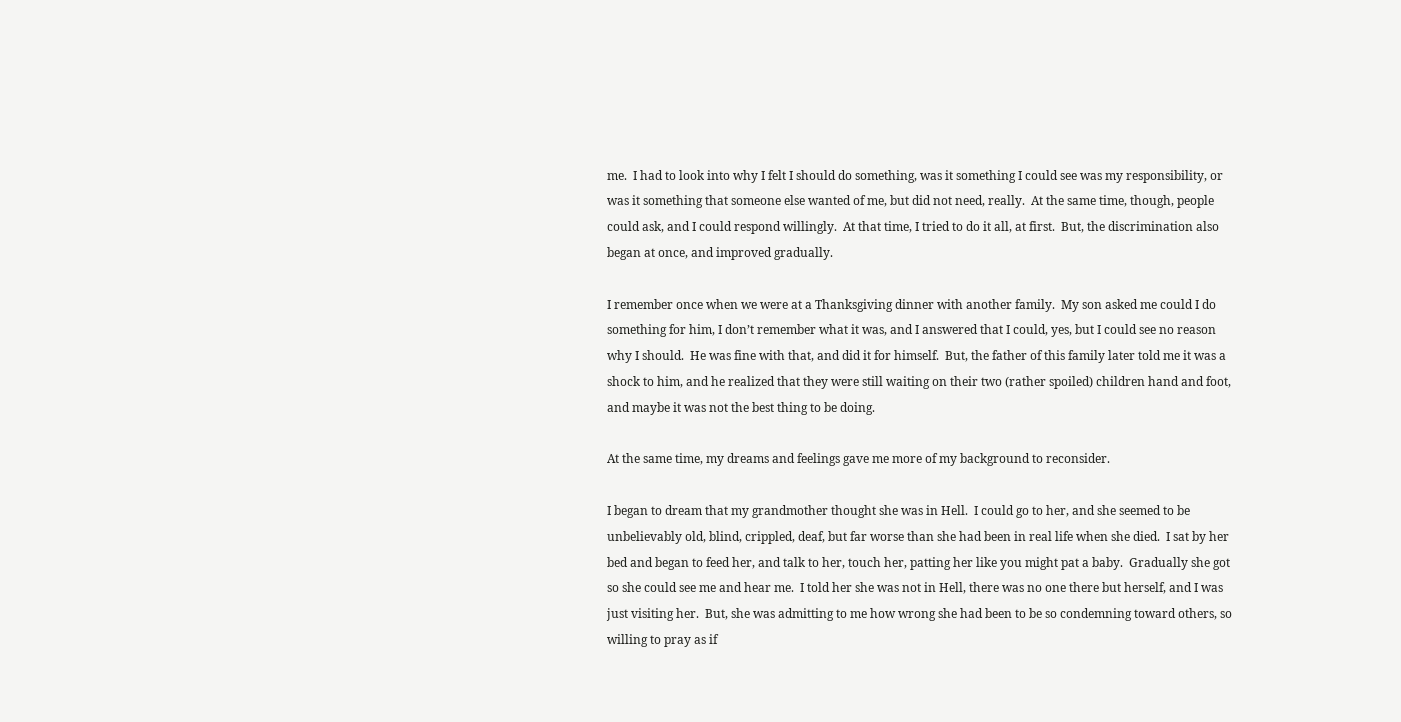me.  I had to look into why I felt I should do something, was it something I could see was my responsibility, or was it something that someone else wanted of me, but did not need, really.  At the same time, though, people could ask, and I could respond willingly.  At that time, I tried to do it all, at first.  But, the discrimination also began at once, and improved gradually.

I remember once when we were at a Thanksgiving dinner with another family.  My son asked me could I do something for him, I don’t remember what it was, and I answered that I could, yes, but I could see no reason why I should.  He was fine with that, and did it for himself.  But, the father of this family later told me it was a shock to him, and he realized that they were still waiting on their two (rather spoiled) children hand and foot, and maybe it was not the best thing to be doing.

At the same time, my dreams and feelings gave me more of my background to reconsider.

I began to dream that my grandmother thought she was in Hell.  I could go to her, and she seemed to be unbelievably old, blind, crippled, deaf, but far worse than she had been in real life when she died.  I sat by her bed and began to feed her, and talk to her, touch her, patting her like you might pat a baby.  Gradually she got so she could see me and hear me.  I told her she was not in Hell, there was no one there but herself, and I was just visiting her.  But, she was admitting to me how wrong she had been to be so condemning toward others, so willing to pray as if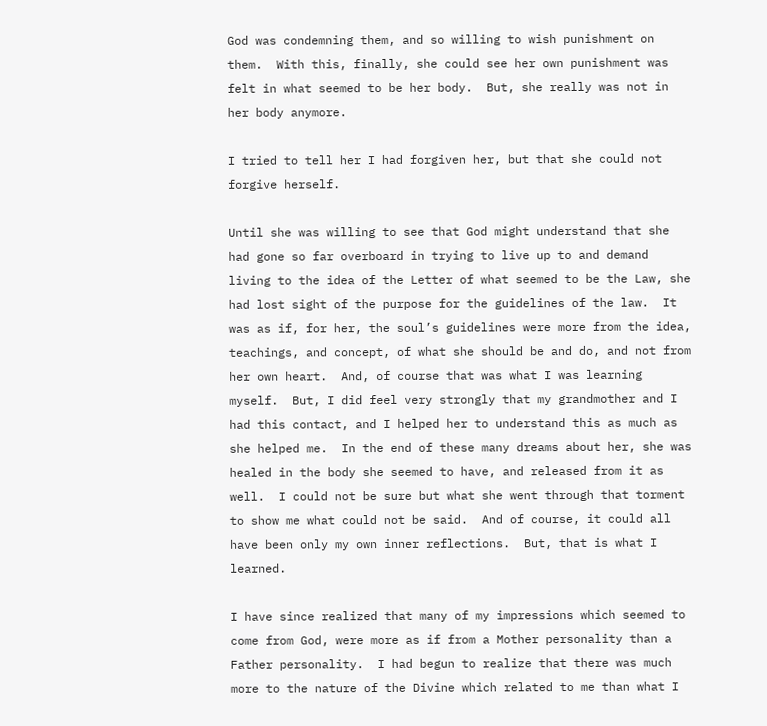God was condemning them, and so willing to wish punishment on them.  With this, finally, she could see her own punishment was felt in what seemed to be her body.  But, she really was not in her body anymore.

I tried to tell her I had forgiven her, but that she could not forgive herself.

Until she was willing to see that God might understand that she had gone so far overboard in trying to live up to and demand living to the idea of the Letter of what seemed to be the Law, she had lost sight of the purpose for the guidelines of the law.  It was as if, for her, the soul’s guidelines were more from the idea, teachings, and concept, of what she should be and do, and not from her own heart.  And, of course that was what I was learning myself.  But, I did feel very strongly that my grandmother and I had this contact, and I helped her to understand this as much as she helped me.  In the end of these many dreams about her, she was healed in the body she seemed to have, and released from it as well.  I could not be sure but what she went through that torment to show me what could not be said.  And of course, it could all have been only my own inner reflections.  But, that is what I learned.

I have since realized that many of my impressions which seemed to come from God, were more as if from a Mother personality than a Father personality.  I had begun to realize that there was much more to the nature of the Divine which related to me than what I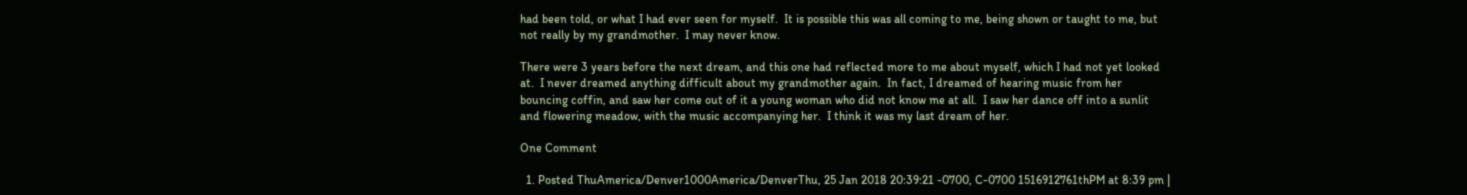had been told, or what I had ever seen for myself.  It is possible this was all coming to me, being shown or taught to me, but not really by my grandmother.  I may never know.

There were 3 years before the next dream, and this one had reflected more to me about myself, which I had not yet looked at.  I never dreamed anything difficult about my grandmother again.  In fact, I dreamed of hearing music from her bouncing coffin, and saw her come out of it a young woman who did not know me at all.  I saw her dance off into a sunlit and flowering meadow, with the music accompanying her.  I think it was my last dream of her.

One Comment

  1. Posted ThuAmerica/Denver1000America/DenverThu, 25 Jan 2018 20:39:21 -0700, C-0700 1516912761thPM at 8:39 pm |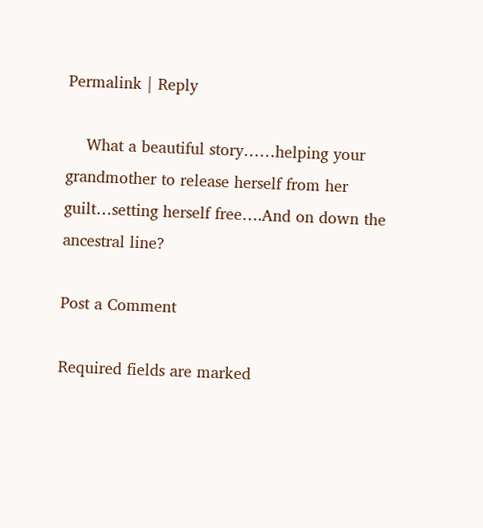Permalink | Reply

    What a beautiful story……helping your grandmother to release herself from her guilt…setting herself free….And on down the ancestral line?

Post a Comment

Required fields are marked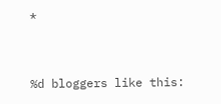*


%d bloggers like this: